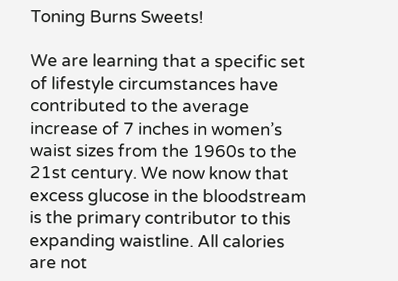Toning Burns Sweets!

We are learning that a specific set of lifestyle circumstances have contributed to the average increase of 7 inches in women’s waist sizes from the 1960s to the 21st century. We now know that excess glucose in the bloodstream is the primary contributor to this expanding waistline. All calories are not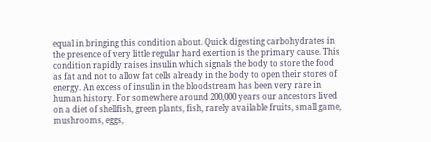equal in bringing this condition about. Quick digesting carbohydrates in the presence of very little regular hard exertion is the primary cause. This condition rapidly raises insulin which signals the body to store the food as fat and not to allow fat cells already in the body to open their stores of energy. An excess of insulin in the bloodstream has been very rare in human history. For somewhere around 200,000 years our ancestors lived on a diet of shellfish, green plants, fish, rarely available fruits, small game, mushrooms, eggs,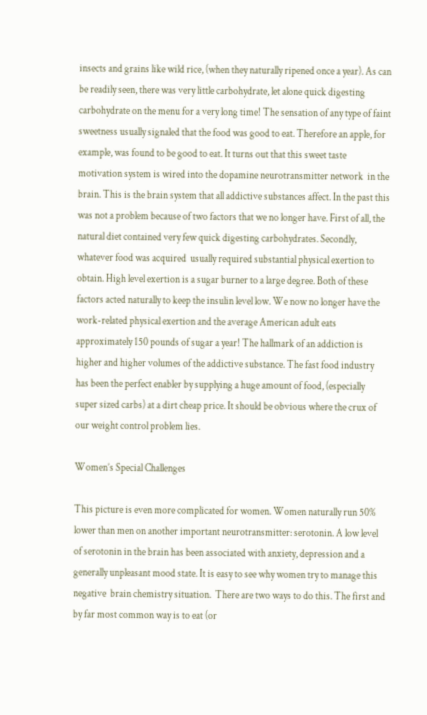insects and grains like wild rice, (when they naturally ripened once a year). As can be readily seen, there was very little carbohydrate, let alone quick digesting carbohydrate on the menu for a very long time! The sensation of any type of faint sweetness usually signaled that the food was good to eat. Therefore an apple, for example, was found to be good to eat. It turns out that this sweet taste motivation system is wired into the dopamine neurotransmitter network  in the brain. This is the brain system that all addictive substances affect. In the past this was not a problem because of two factors that we no longer have. First of all, the natural diet contained very few quick digesting carbohydrates. Secondly, whatever food was acquired  usually required substantial physical exertion to obtain. High level exertion is a sugar burner to a large degree. Both of these factors acted naturally to keep the insulin level low. We now no longer have the work-related physical exertion and the average American adult eats approximately 150 pounds of sugar a year! The hallmark of an addiction is higher and higher volumes of the addictive substance. The fast food industry has been the perfect enabler by supplying a huge amount of food, (especially super sized carbs) at a dirt cheap price. It should be obvious where the crux of our weight control problem lies.

Women’s Special Challenges

This picture is even more complicated for women. Women naturally run 50% lower than men on another important neurotransmitter: serotonin. A low level of serotonin in the brain has been associated with anxiety, depression and a generally unpleasant mood state. It is easy to see why women try to manage this negative  brain chemistry situation.  There are two ways to do this. The first and by far most common way is to eat (or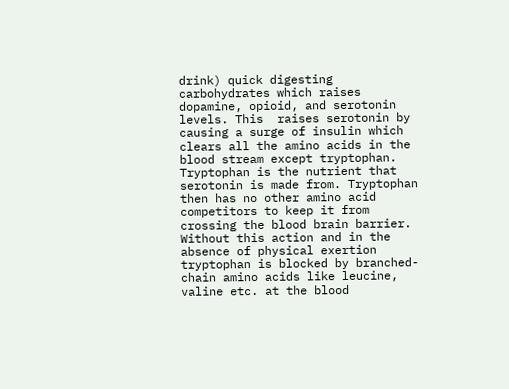drink) quick digesting carbohydrates which raises dopamine, opioid, and serotonin levels. This  raises serotonin by causing a surge of insulin which clears all the amino acids in the blood stream except tryptophan. Tryptophan is the nutrient that serotonin is made from. Tryptophan then has no other amino acid competitors to keep it from crossing the blood brain barrier. Without this action and in the absence of physical exertion tryptophan is blocked by branched-chain amino acids like leucine, valine etc. at the blood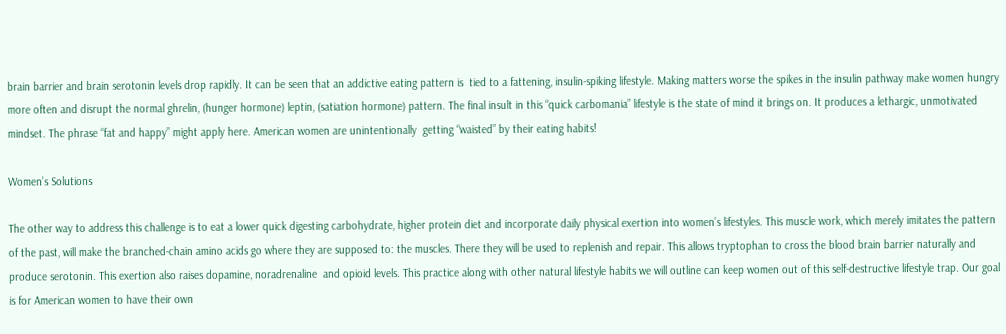brain barrier and brain serotonin levels drop rapidly. It can be seen that an addictive eating pattern is  tied to a fattening, insulin-spiking lifestyle. Making matters worse the spikes in the insulin pathway make women hungry more often and disrupt the normal ghrelin, (hunger hormone) leptin, (satiation hormone) pattern. The final insult in this “quick carbomania” lifestyle is the state of mind it brings on. It produces a lethargic, unmotivated mindset. The phrase “fat and happy” might apply here. American women are unintentionally  getting “waisted” by their eating habits!

Women’s Solutions

The other way to address this challenge is to eat a lower quick digesting carbohydrate, higher protein diet and incorporate daily physical exertion into women’s lifestyles. This muscle work, which merely imitates the pattern of the past, will make the branched-chain amino acids go where they are supposed to: the muscles. There they will be used to replenish and repair. This allows tryptophan to cross the blood brain barrier naturally and produce serotonin. This exertion also raises dopamine, noradrenaline  and opioid levels. This practice along with other natural lifestyle habits we will outline can keep women out of this self-destructive lifestyle trap. Our goal is for American women to have their own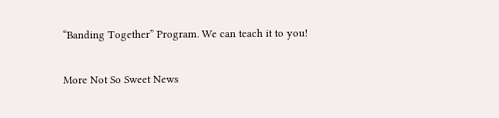“Banding Together” Program. We can teach it to you!

More Not So Sweet News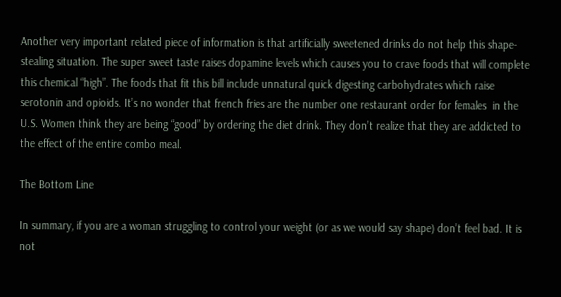Another very important related piece of information is that artificially sweetened drinks do not help this shape-stealing situation. The super sweet taste raises dopamine levels which causes you to crave foods that will complete this chemical “high”. The foods that fit this bill include unnatural quick digesting carbohydrates which raise serotonin and opioids. It’s no wonder that french fries are the number one restaurant order for females  in the U.S. Women think they are being “good” by ordering the diet drink. They don’t realize that they are addicted to the effect of the entire combo meal.

The Bottom Line

In summary, if you are a woman struggling to control your weight (or as we would say shape) don’t feel bad. It is not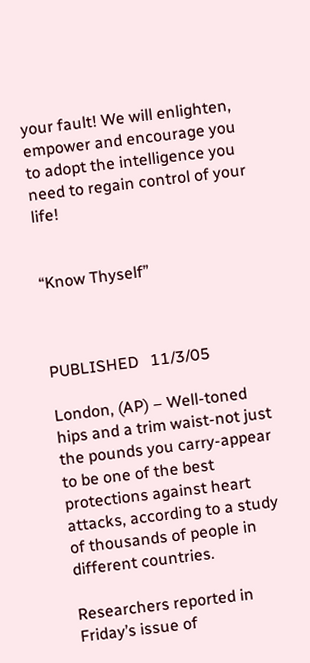your fault! We will enlighten, empower and encourage you to adopt the intelligence you need to regain control of your life!


“Know Thyself”



PUBLISHED   11/3/05

London, (AP) – Well-toned hips and a trim waist-not just the pounds you carry-appear to be one of the best protections against heart attacks, according to a study of thousands of people in different countries.

Researchers reported in Friday’s issue of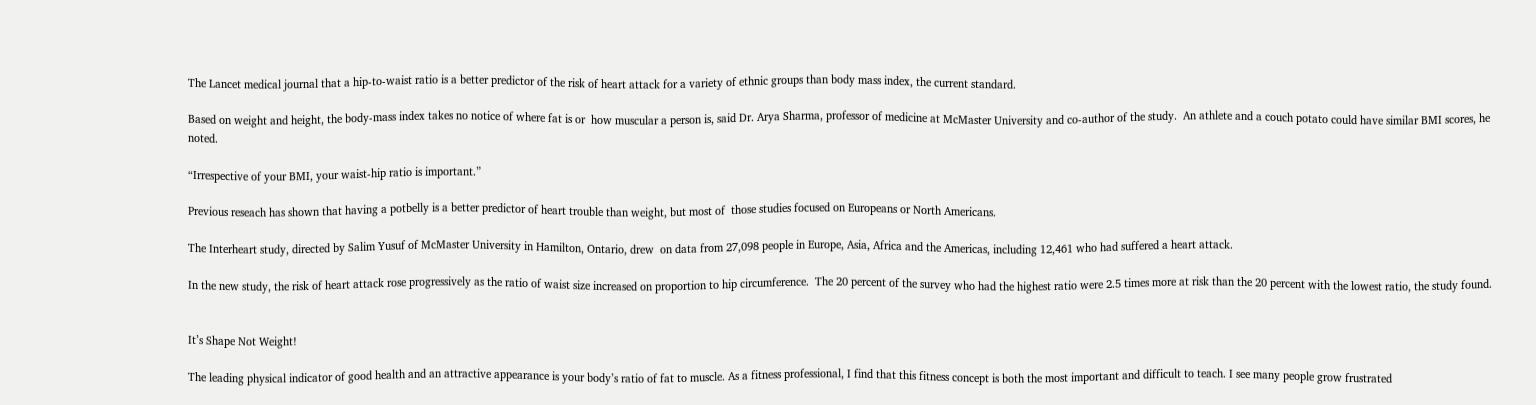The Lancet medical journal that a hip-to-waist ratio is a better predictor of the risk of heart attack for a variety of ethnic groups than body mass index, the current standard.

Based on weight and height, the body-mass index takes no notice of where fat is or  how muscular a person is, said Dr. Arya Sharma, professor of medicine at McMaster University and co-author of the study.  An athlete and a couch potato could have similar BMI scores, he noted.

“Irrespective of your BMI, your waist-hip ratio is important.”

Previous reseach has shown that having a potbelly is a better predictor of heart trouble than weight, but most of  those studies focused on Europeans or North Americans.

The Interheart study, directed by Salim Yusuf of McMaster University in Hamilton, Ontario, drew  on data from 27,098 people in Europe, Asia, Africa and the Americas, including 12,461 who had suffered a heart attack.

In the new study, the risk of heart attack rose progressively as the ratio of waist size increased on proportion to hip circumference.  The 20 percent of the survey who had the highest ratio were 2.5 times more at risk than the 20 percent with the lowest ratio, the study found.


It’s Shape Not Weight!

The leading physical indicator of good health and an attractive appearance is your body’s ratio of fat to muscle. As a fitness professional, I find that this fitness concept is both the most important and difficult to teach. I see many people grow frustrated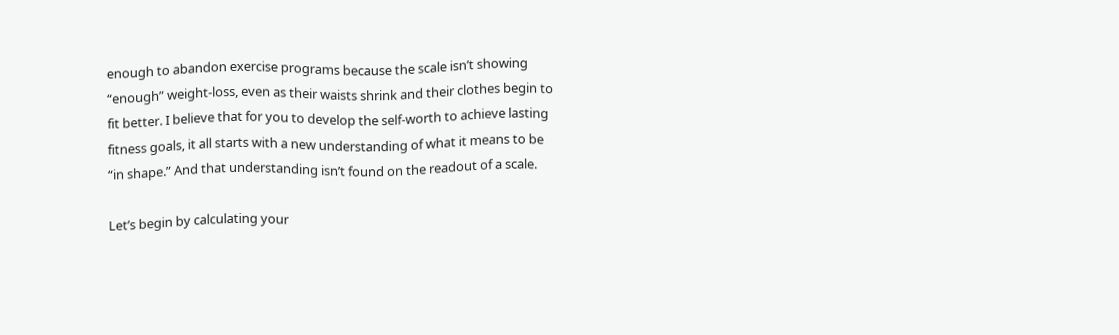enough to abandon exercise programs because the scale isn’t showing “enough” weight-loss, even as their waists shrink and their clothes begin to fit better. I believe that for you to develop the self-worth to achieve lasting fitness goals, it all starts with a new understanding of what it means to be “in shape.” And that understanding isn’t found on the readout of a scale.

Let’s begin by calculating your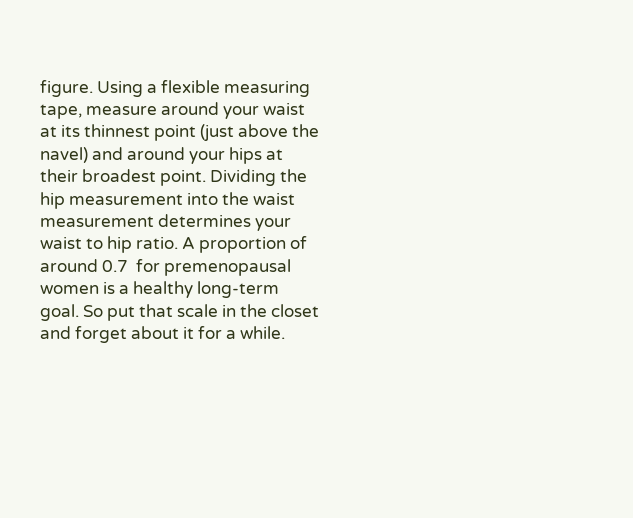figure. Using a flexible measuring tape, measure around your waist at its thinnest point (just above the navel) and around your hips at their broadest point. Dividing the hip measurement into the waist measurement determines your waist to hip ratio. A proportion of around 0.7  for premenopausal women is a healthy long-term goal. So put that scale in the closet and forget about it for a while.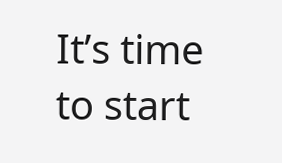It’s time to start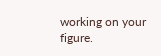working on your figure.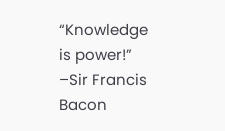“Knowledge is power!”
–Sir Francis Bacon